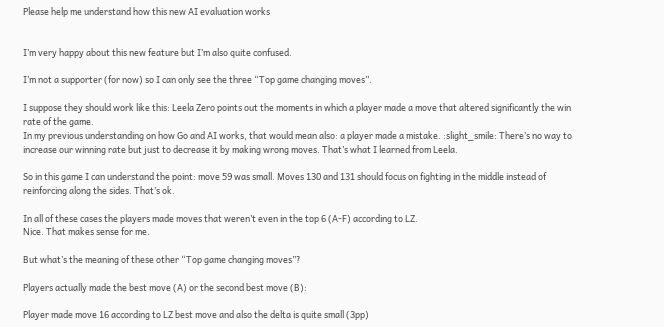Please help me understand how this new AI evaluation works


I’m very happy about this new feature but I’m also quite confused.

I’m not a supporter (for now) so I can only see the three “Top game changing moves”.

I suppose they should work like this: Leela Zero points out the moments in which a player made a move that altered significantly the win rate of the game.
In my previous understanding on how Go and AI works, that would mean also: a player made a mistake. :slight_smile: There’s no way to increase our winning rate but just to decrease it by making wrong moves. That’s what I learned from Leela.

So in this game I can understand the point: move 59 was small. Moves 130 and 131 should focus on fighting in the middle instead of reinforcing along the sides. That’s ok.

In all of these cases the players made moves that weren’t even in the top 6 (A-F) according to LZ.
Nice. That makes sense for me.

But what’s the meaning of these other “Top game changing moves”?

Players actually made the best move (A) or the second best move (B):

Player made move 16 according to LZ best move and also the delta is quite small (3pp)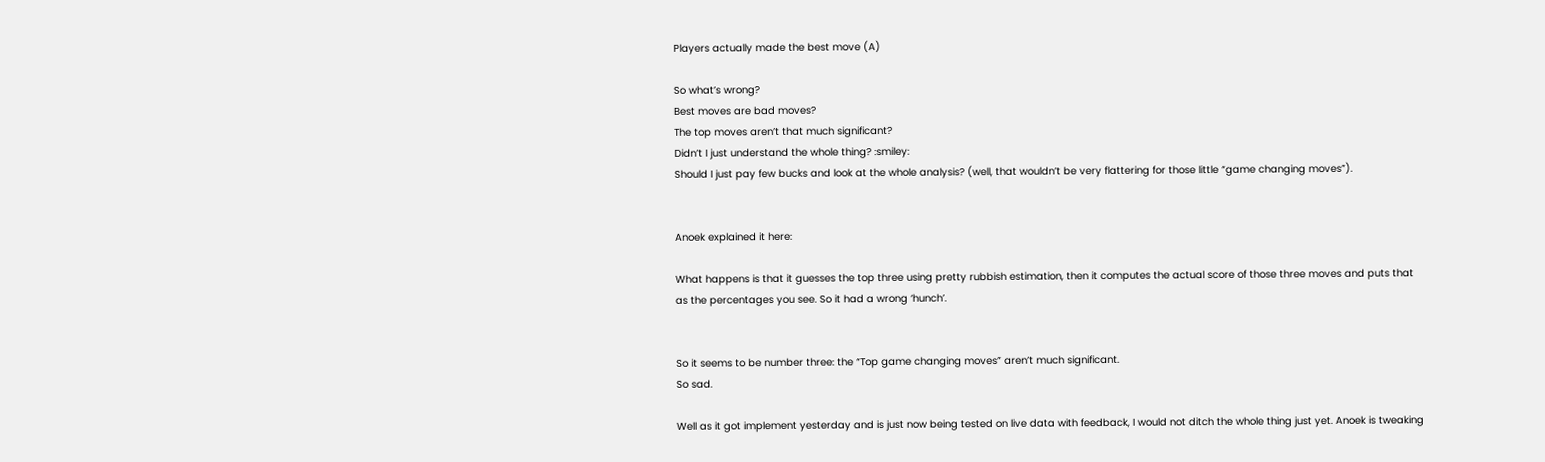Players actually made the best move (A)

So what’s wrong?
Best moves are bad moves?
The top moves aren’t that much significant?
Didn’t I just understand the whole thing? :smiley:
Should I just pay few bucks and look at the whole analysis? (well, that wouldn’t be very flattering for those little “game changing moves”).


Anoek explained it here:

What happens is that it guesses the top three using pretty rubbish estimation, then it computes the actual score of those three moves and puts that as the percentages you see. So it had a wrong ‘hunch’.


So it seems to be number three: the “Top game changing moves” aren’t much significant.
So sad.

Well as it got implement yesterday and is just now being tested on live data with feedback, I would not ditch the whole thing just yet. Anoek is tweaking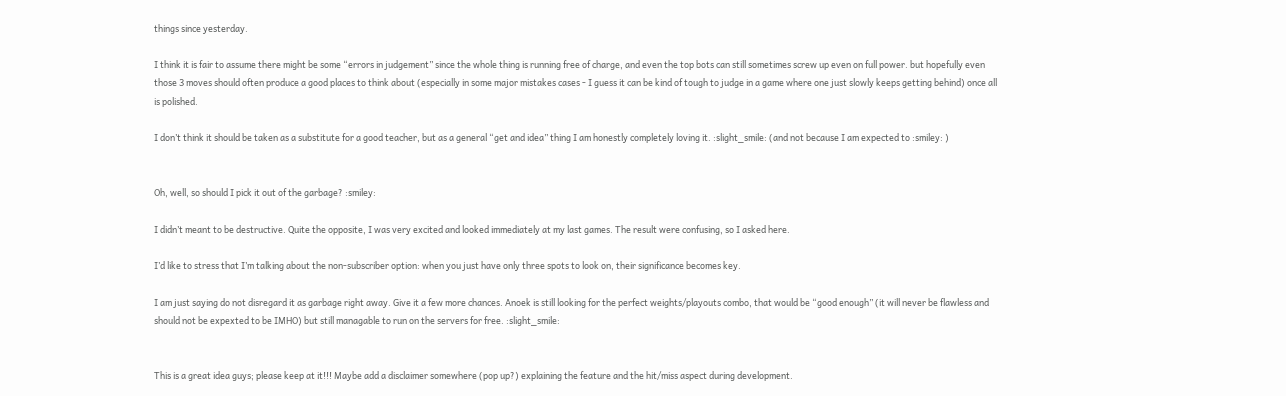things since yesterday.

I think it is fair to assume there might be some “errors in judgement” since the whole thing is running free of charge, and even the top bots can still sometimes screw up even on full power. but hopefully even those 3 moves should often produce a good places to think about (especially in some major mistakes cases - I guess it can be kind of tough to judge in a game where one just slowly keeps getting behind) once all is polished.

I don’t think it should be taken as a substitute for a good teacher, but as a general “get and idea” thing I am honestly completely loving it. :slight_smile: (and not because I am expected to :smiley: )


Oh, well, so should I pick it out of the garbage? :smiley:

I didn’t meant to be destructive. Quite the opposite, I was very excited and looked immediately at my last games. The result were confusing, so I asked here.

I’d like to stress that I’m talking about the non-subscriber option: when you just have only three spots to look on, their significance becomes key.

I am just saying do not disregard it as garbage right away. Give it a few more chances. Anoek is still looking for the perfect weights/playouts combo, that would be “good enough” (it will never be flawless and should not be expexted to be IMHO) but still managable to run on the servers for free. :slight_smile:


This is a great idea guys; please keep at it!!! Maybe add a disclaimer somewhere (pop up?) explaining the feature and the hit/miss aspect during development.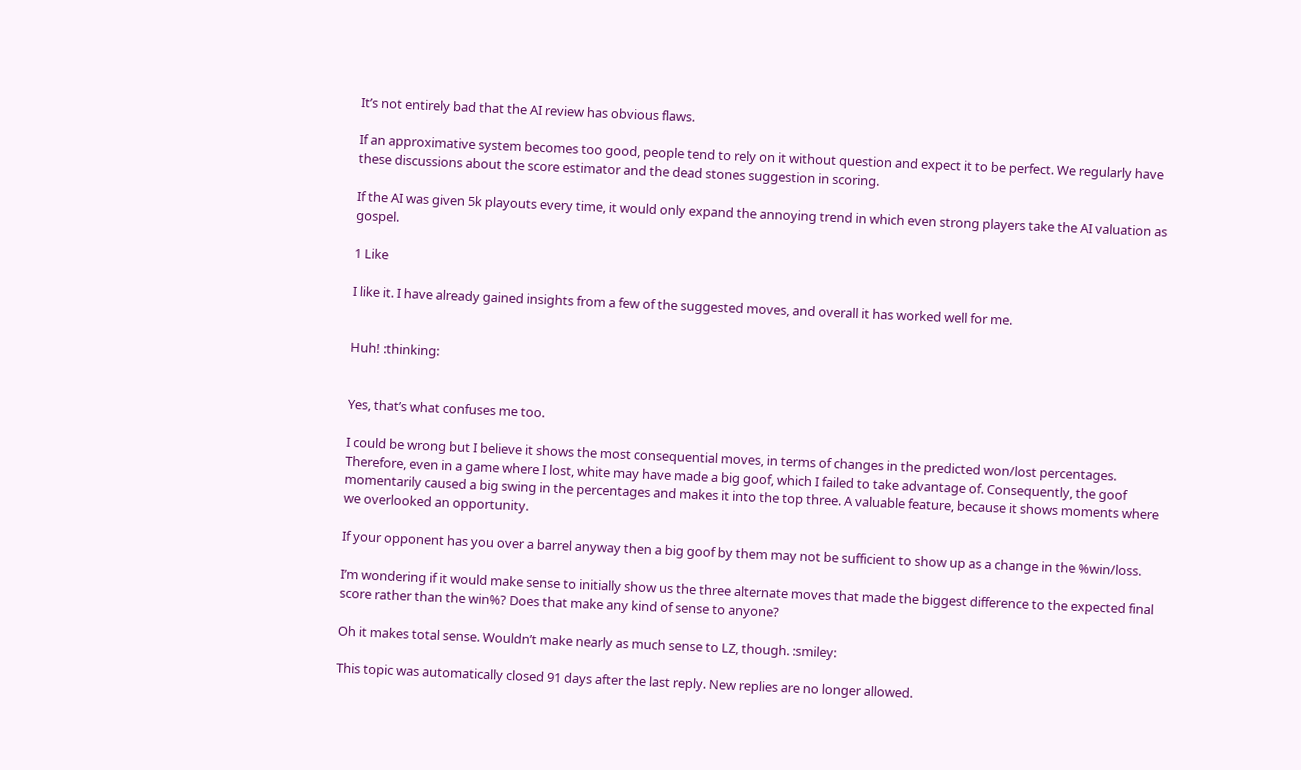It’s not entirely bad that the AI review has obvious flaws.

If an approximative system becomes too good, people tend to rely on it without question and expect it to be perfect. We regularly have these discussions about the score estimator and the dead stones suggestion in scoring.

If the AI was given 5k playouts every time, it would only expand the annoying trend in which even strong players take the AI valuation as gospel.

1 Like

I like it. I have already gained insights from a few of the suggested moves, and overall it has worked well for me.


Huh! :thinking:


Yes, that’s what confuses me too.

I could be wrong but I believe it shows the most consequential moves, in terms of changes in the predicted won/lost percentages. Therefore, even in a game where I lost, white may have made a big goof, which I failed to take advantage of. Consequently, the goof momentarily caused a big swing in the percentages and makes it into the top three. A valuable feature, because it shows moments where we overlooked an opportunity.

If your opponent has you over a barrel anyway then a big goof by them may not be sufficient to show up as a change in the %win/loss.

I’m wondering if it would make sense to initially show us the three alternate moves that made the biggest difference to the expected final score rather than the win%? Does that make any kind of sense to anyone?

Oh it makes total sense. Wouldn’t make nearly as much sense to LZ, though. :smiley:

This topic was automatically closed 91 days after the last reply. New replies are no longer allowed.